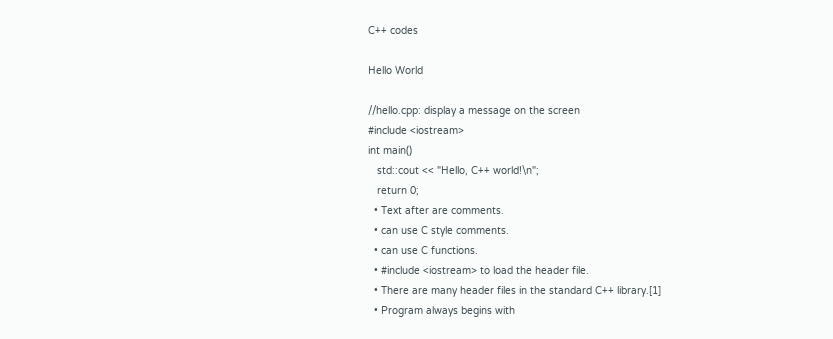C++ codes

Hello World

//hello.cpp: display a message on the screen
#include <iostream>
int main()
   std::cout << "Hello, C++ world!\n";
   return 0;
  • Text after are comments.
  • can use C style comments.
  • can use C functions.
  • #include <iostream> to load the header file.
  • There are many header files in the standard C++ library.[1]
  • Program always begins with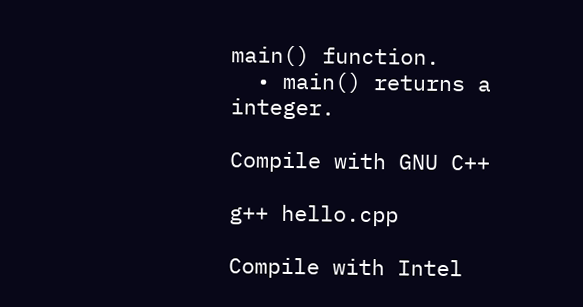main() function.
  • main() returns a integer.

Compile with GNU C++

g++ hello.cpp

Compile with Intel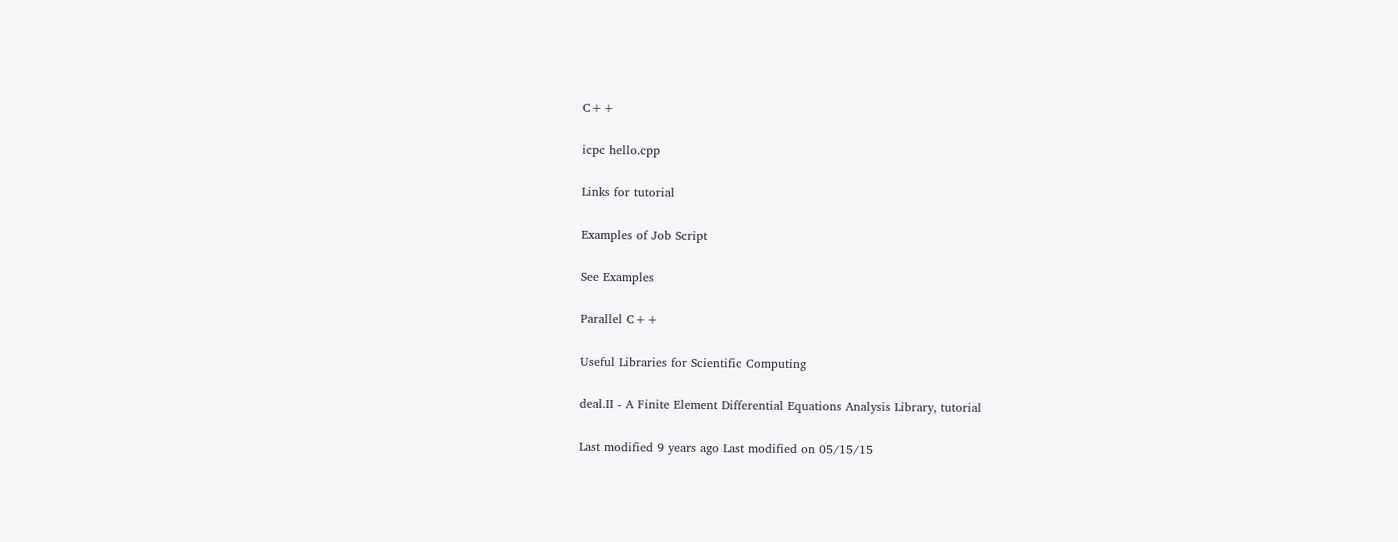C++

icpc hello.cpp

Links for tutorial

Examples of Job Script

See Examples

Parallel C++

Useful Libraries for Scientific Computing

deal.II - A Finite Element Differential Equations Analysis Library, tutorial

Last modified 9 years ago Last modified on 05/15/15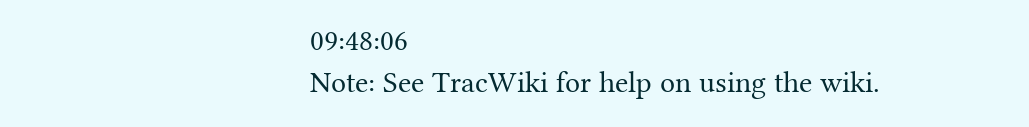09:48:06
Note: See TracWiki for help on using the wiki.